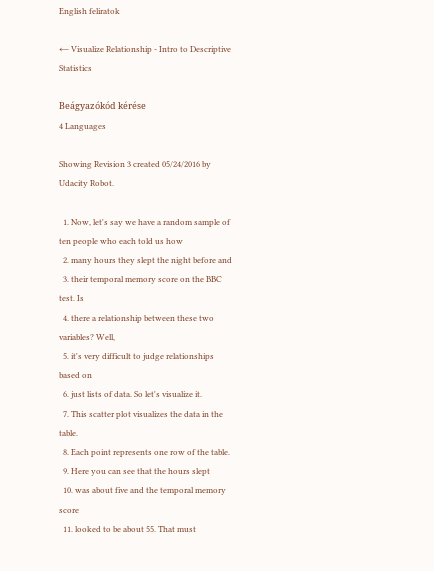English feliratok

← Visualize Relationship - Intro to Descriptive Statistics

Beágyazókód kérése
4 Languages

Showing Revision 3 created 05/24/2016 by Udacity Robot.

  1. Now, let's say we have a random sample of ten people who each told us how
  2. many hours they slept the night before and
  3. their temporal memory score on the BBC test. Is
  4. there a relationship between these two variables? Well,
  5. it's very difficult to judge relationships based on
  6. just lists of data. So let's visualize it.
  7. This scatter plot visualizes the data in the table.
  8. Each point represents one row of the table.
  9. Here you can see that the hours slept
  10. was about five and the temporal memory score
  11. looked to be about 55. That must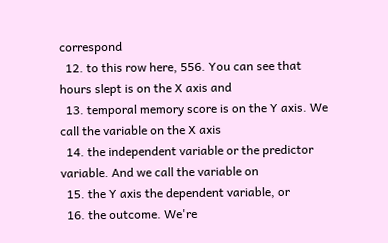correspond
  12. to this row here, 556. You can see that hours slept is on the X axis and
  13. temporal memory score is on the Y axis. We call the variable on the X axis
  14. the independent variable or the predictor variable. And we call the variable on
  15. the Y axis the dependent variable, or
  16. the outcome. We're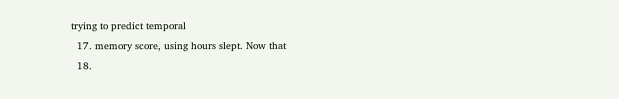trying to predict temporal
  17. memory score, using hours slept. Now that
  18.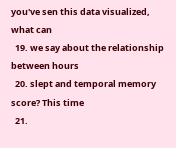you've sen this data visualized, what can
  19. we say about the relationship between hours
  20. slept and temporal memory score? This time
  21.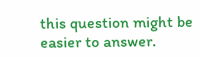this question might be easier to answer.